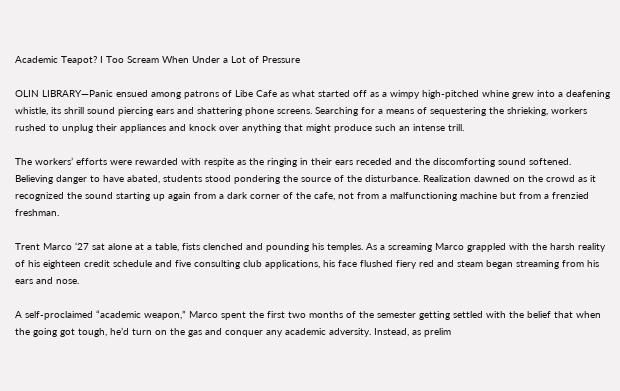Academic Teapot? I Too Scream When Under a Lot of Pressure

OLIN LIBRARY—Panic ensued among patrons of Libe Cafe as what started off as a wimpy high-pitched whine grew into a deafening whistle, its shrill sound piercing ears and shattering phone screens. Searching for a means of sequestering the shrieking, workers rushed to unplug their appliances and knock over anything that might produce such an intense trill.

The workers’ efforts were rewarded with respite as the ringing in their ears receded and the discomforting sound softened. Believing danger to have abated, students stood pondering the source of the disturbance. Realization dawned on the crowd as it recognized the sound starting up again from a dark corner of the cafe, not from a malfunctioning machine but from a frenzied freshman.

Trent Marco ‘27 sat alone at a table, fists clenched and pounding his temples. As a screaming Marco grappled with the harsh reality of his eighteen credit schedule and five consulting club applications, his face flushed fiery red and steam began streaming from his ears and nose.

A self-proclaimed “academic weapon,” Marco spent the first two months of the semester getting settled with the belief that when the going got tough, he’d turn on the gas and conquer any academic adversity. Instead, as prelim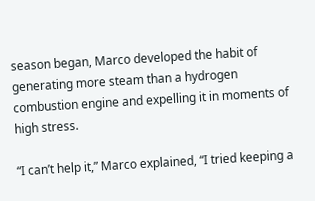season began, Marco developed the habit of generating more steam than a hydrogen combustion engine and expelling it in moments of high stress.

“I can’t help it,” Marco explained, “I tried keeping a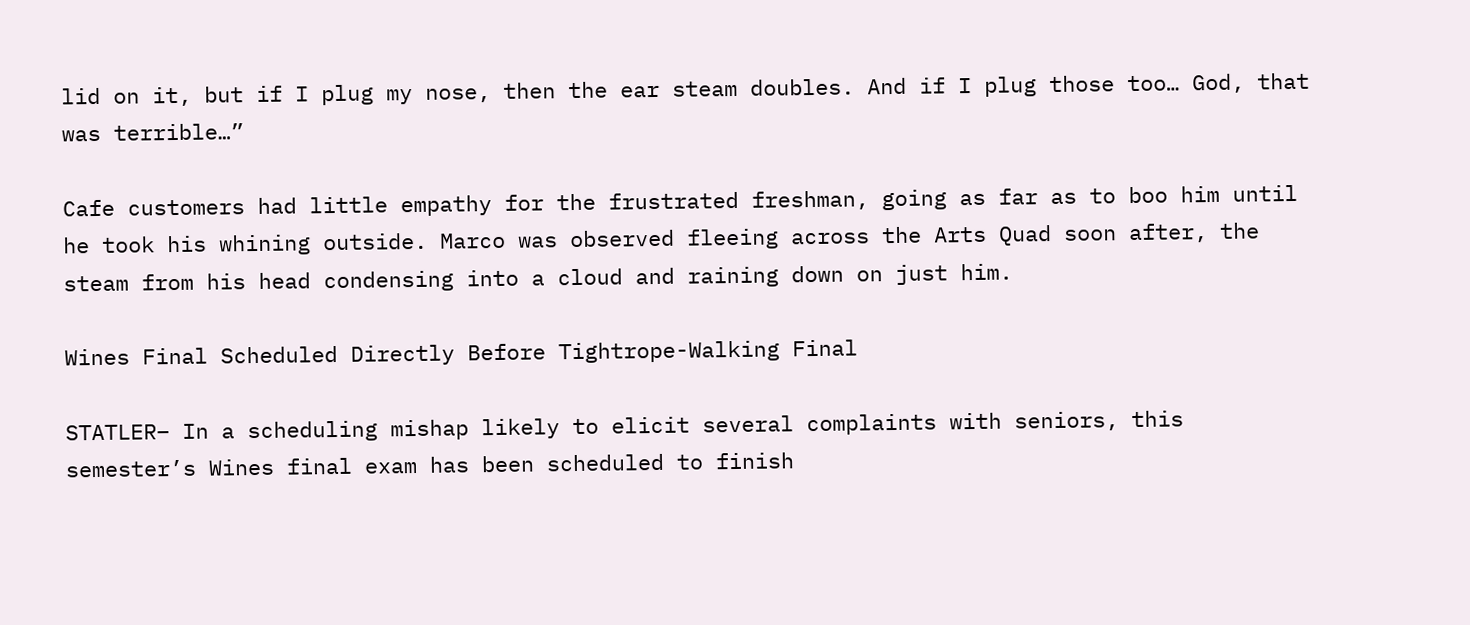lid on it, but if I plug my nose, then the ear steam doubles. And if I plug those too… God, that was terrible…”

Cafe customers had little empathy for the frustrated freshman, going as far as to boo him until he took his whining outside. Marco was observed fleeing across the Arts Quad soon after, the steam from his head condensing into a cloud and raining down on just him.

Wines Final Scheduled Directly Before Tightrope-Walking Final

STATLER– In a scheduling mishap likely to elicit several complaints with seniors, this semester’s Wines final exam has been scheduled to finish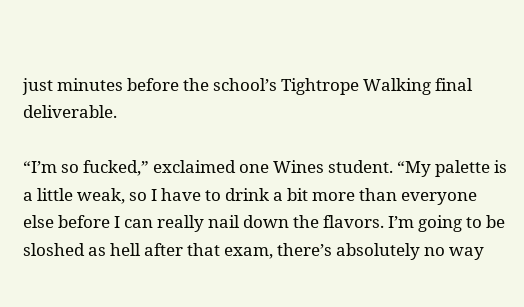just minutes before the school’s Tightrope Walking final deliverable.

“I’m so fucked,” exclaimed one Wines student. “My palette is a little weak, so I have to drink a bit more than everyone else before I can really nail down the flavors. I’m going to be sloshed as hell after that exam, there’s absolutely no way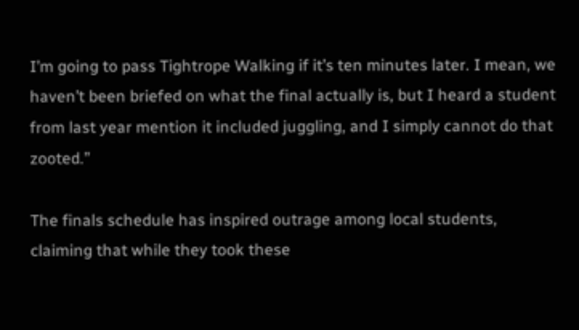I’m going to pass Tightrope Walking if it’s ten minutes later. I mean, we haven’t been briefed on what the final actually is, but I heard a student from last year mention it included juggling, and I simply cannot do that zooted.”

The finals schedule has inspired outrage among local students, claiming that while they took these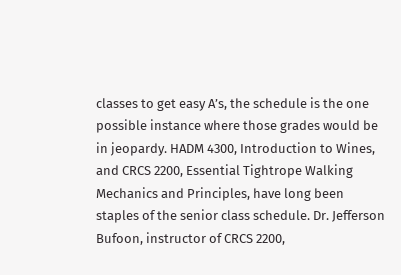classes to get easy A’s, the schedule is the one possible instance where those grades would be in jeopardy. HADM 4300, Introduction to Wines, and CRCS 2200, Essential Tightrope Walking Mechanics and Principles, have long been staples of the senior class schedule. Dr. Jefferson Bufoon, instructor of CRCS 2200,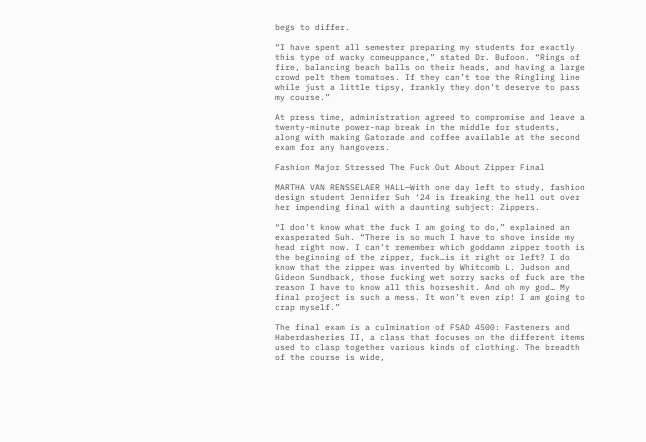begs to differ.

“I have spent all semester preparing my students for exactly this type of wacky comeuppance,” stated Dr. Bufoon. “Rings of fire, balancing beach balls on their heads, and having a large crowd pelt them tomatoes. If they can’t toe the Ringling line while just a little tipsy, frankly they don’t deserve to pass my course.”

At press time, administration agreed to compromise and leave a twenty-minute power-nap break in the middle for students, along with making Gatorade and coffee available at the second exam for any hangovers.

Fashion Major Stressed The Fuck Out About Zipper Final

MARTHA VAN RENSSELAER HALL—With one day left to study, fashion design student Jennifer Suh ‘24 is freaking the hell out over her impending final with a daunting subject: Zippers.

“I don’t know what the fuck I am going to do,” explained an exasperated Suh. “There is so much I have to shove inside my head right now. I can’t remember which goddamn zipper tooth is the beginning of the zipper, fuck…is it right or left? I do know that the zipper was invented by Whitcomb L. Judson and Gideon Sundback, those fucking wet sorry sacks of fuck are the reason I have to know all this horseshit. And oh my god… My final project is such a mess. It won’t even zip! I am going to crap myself.”

The final exam is a culmination of FSAD 4500: Fasteners and Haberdasheries II, a class that focuses on the different items used to clasp together various kinds of clothing. The breadth of the course is wide,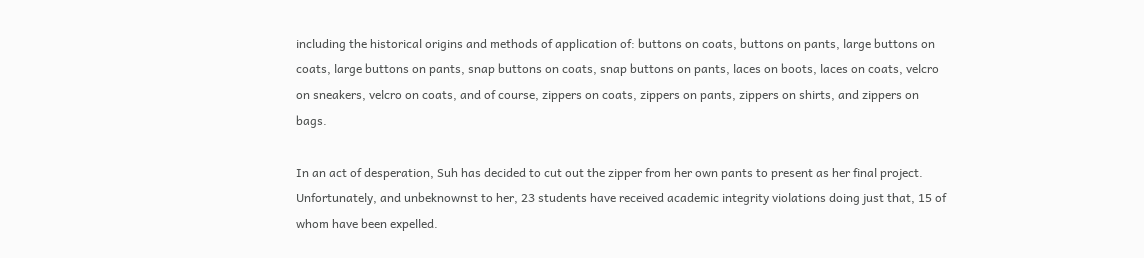including the historical origins and methods of application of: buttons on coats, buttons on pants, large buttons on coats, large buttons on pants, snap buttons on coats, snap buttons on pants, laces on boots, laces on coats, velcro on sneakers, velcro on coats, and of course, zippers on coats, zippers on pants, zippers on shirts, and zippers on bags.

In an act of desperation, Suh has decided to cut out the zipper from her own pants to present as her final project. Unfortunately, and unbeknownst to her, 23 students have received academic integrity violations doing just that, 15 of whom have been expelled.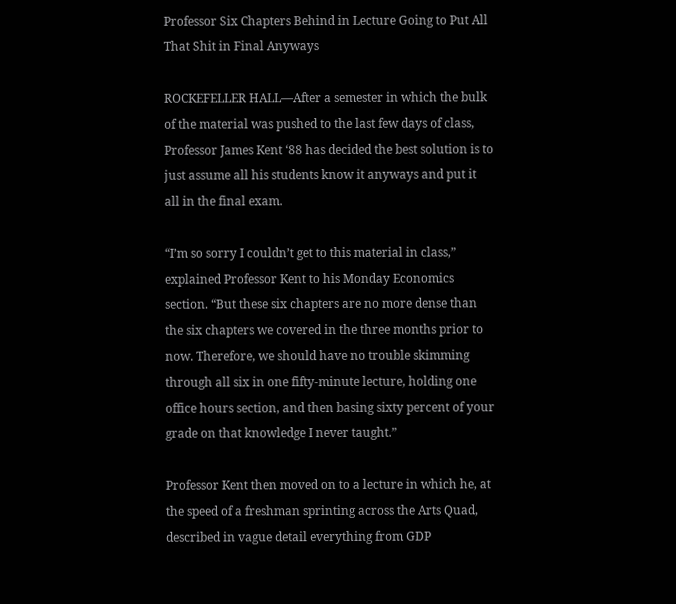Professor Six Chapters Behind in Lecture Going to Put All That Shit in Final Anyways

ROCKEFELLER HALL—After a semester in which the bulk of the material was pushed to the last few days of class, Professor James Kent ‘88 has decided the best solution is to just assume all his students know it anyways and put it all in the final exam.

“I’m so sorry I couldn’t get to this material in class,” explained Professor Kent to his Monday Economics section. “But these six chapters are no more dense than the six chapters we covered in the three months prior to now. Therefore, we should have no trouble skimming through all six in one fifty-minute lecture, holding one office hours section, and then basing sixty percent of your grade on that knowledge I never taught.”

Professor Kent then moved on to a lecture in which he, at the speed of a freshman sprinting across the Arts Quad, described in vague detail everything from GDP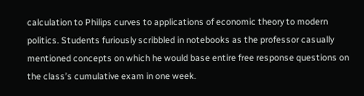calculation to Philips curves to applications of economic theory to modern politics. Students furiously scribbled in notebooks as the professor casually mentioned concepts on which he would base entire free response questions on the class’s cumulative exam in one week.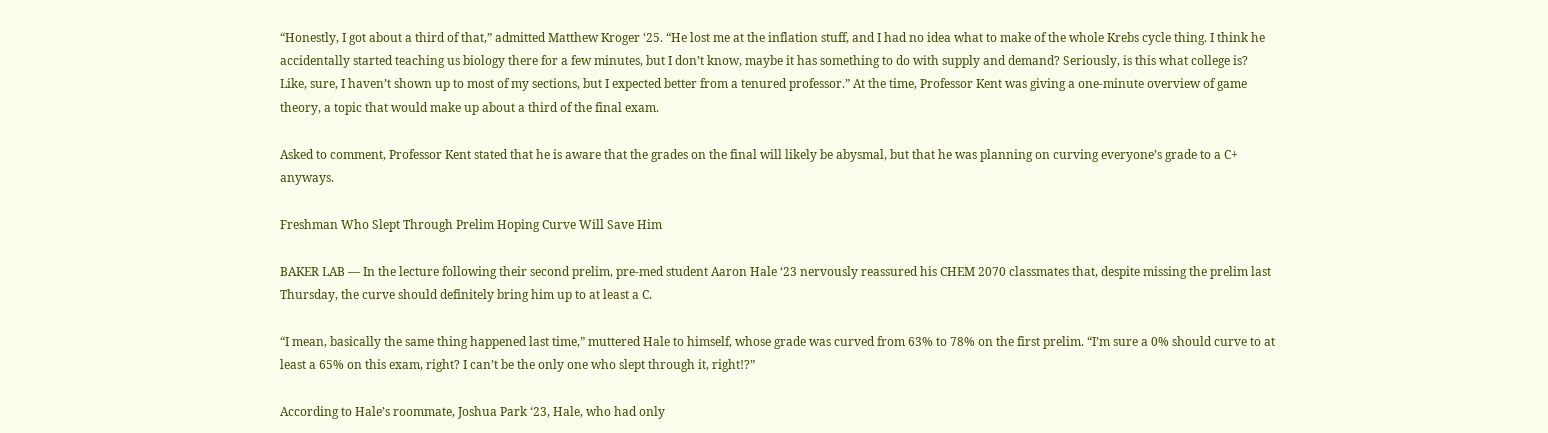“Honestly, I got about a third of that,” admitted Matthew Kroger ‘25. “He lost me at the inflation stuff, and I had no idea what to make of the whole Krebs cycle thing. I think he accidentally started teaching us biology there for a few minutes, but I don’t know, maybe it has something to do with supply and demand? Seriously, is this what college is? Like, sure, I haven’t shown up to most of my sections, but I expected better from a tenured professor.” At the time, Professor Kent was giving a one-minute overview of game theory, a topic that would make up about a third of the final exam.

Asked to comment, Professor Kent stated that he is aware that the grades on the final will likely be abysmal, but that he was planning on curving everyone’s grade to a C+ anyways.

Freshman Who Slept Through Prelim Hoping Curve Will Save Him

BAKER LAB — In the lecture following their second prelim, pre-med student Aaron Hale ‘23 nervously reassured his CHEM 2070 classmates that, despite missing the prelim last Thursday, the curve should definitely bring him up to at least a C.

“I mean, basically the same thing happened last time,” muttered Hale to himself, whose grade was curved from 63% to 78% on the first prelim. “I’m sure a 0% should curve to at least a 65% on this exam, right? I can’t be the only one who slept through it, right!?”

According to Hale’s roommate, Joshua Park ‘23, Hale, who had only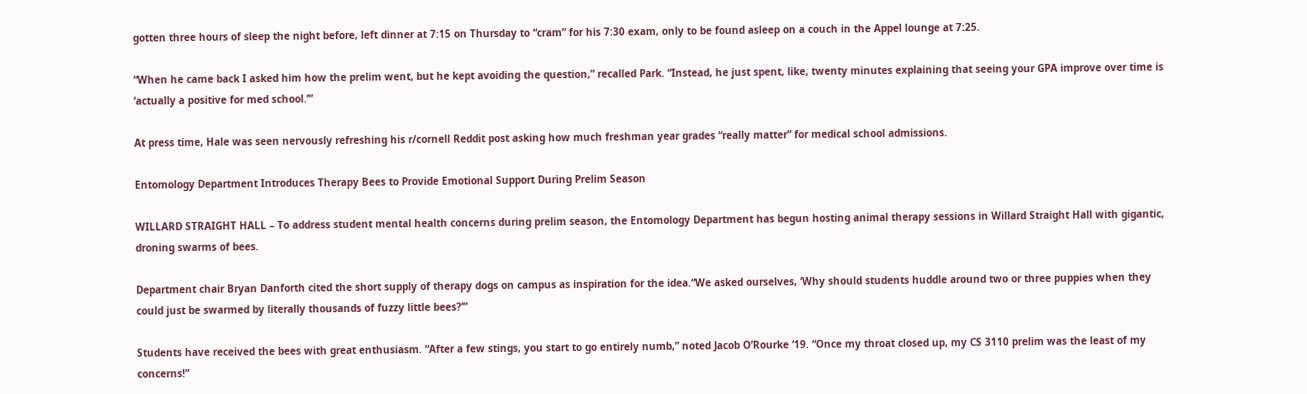gotten three hours of sleep the night before, left dinner at 7:15 on Thursday to “cram” for his 7:30 exam, only to be found asleep on a couch in the Appel lounge at 7:25.

“When he came back I asked him how the prelim went, but he kept avoiding the question,” recalled Park. “Instead, he just spent, like, twenty minutes explaining that seeing your GPA improve over time is ‘actually a positive for med school.’”

At press time, Hale was seen nervously refreshing his r/cornell Reddit post asking how much freshman year grades “really matter” for medical school admissions.

Entomology Department Introduces Therapy Bees to Provide Emotional Support During Prelim Season

WILLARD STRAIGHT HALL – To address student mental health concerns during prelim season, the Entomology Department has begun hosting animal therapy sessions in Willard Straight Hall with gigantic, droning swarms of bees.

Department chair Bryan Danforth cited the short supply of therapy dogs on campus as inspiration for the idea.“We asked ourselves, ‘Why should students huddle around two or three puppies when they could just be swarmed by literally thousands of fuzzy little bees?’”

Students have received the bees with great enthusiasm. “After a few stings, you start to go entirely numb,” noted Jacob O’Rourke ‘19. “Once my throat closed up, my CS 3110 prelim was the least of my concerns!”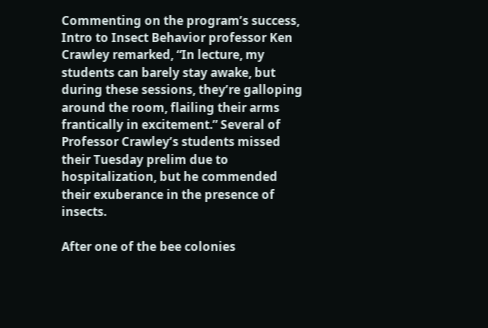Commenting on the program’s success, Intro to Insect Behavior professor Ken Crawley remarked, “In lecture, my students can barely stay awake, but during these sessions, they’re galloping around the room, flailing their arms frantically in excitement.” Several of Professor Crawley’s students missed their Tuesday prelim due to hospitalization, but he commended their exuberance in the presence of insects.

After one of the bee colonies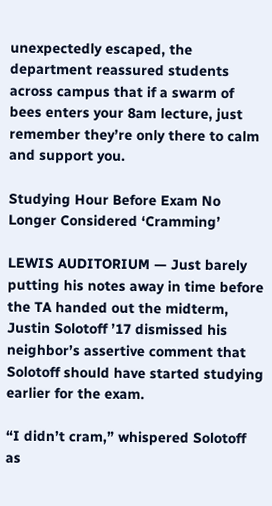unexpectedly escaped, the department reassured students across campus that if a swarm of bees enters your 8am lecture, just remember they’re only there to calm and support you.

Studying Hour Before Exam No Longer Considered ‘Cramming’

LEWIS AUDITORIUM — Just barely putting his notes away in time before the TA handed out the midterm, Justin Solotoff ’17 dismissed his neighbor’s assertive comment that Solotoff should have started studying earlier for the exam.

“I didn’t cram,” whispered Solotoff as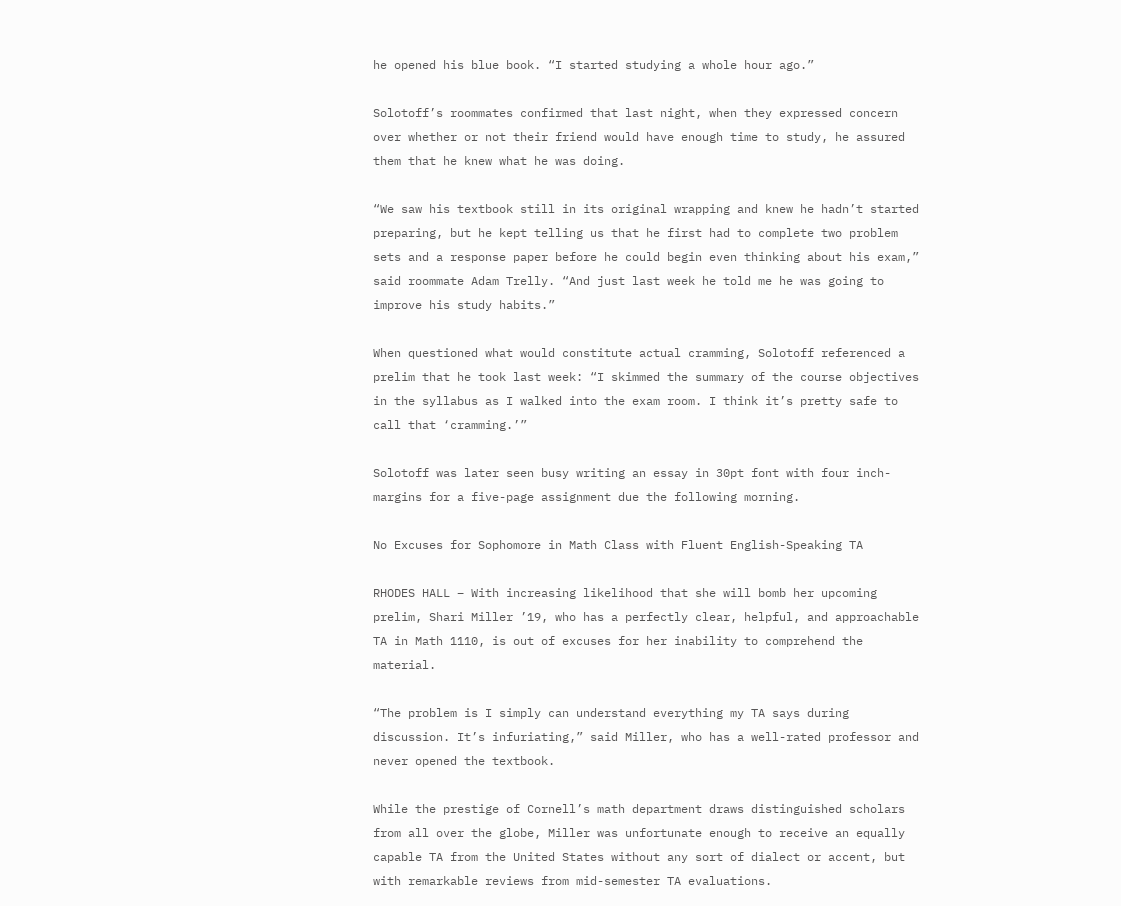he opened his blue book. “I started studying a whole hour ago.”

Solotoff’s roommates confirmed that last night, when they expressed concern over whether or not their friend would have enough time to study, he assured them that he knew what he was doing.

“We saw his textbook still in its original wrapping and knew he hadn’t started preparing, but he kept telling us that he first had to complete two problem sets and a response paper before he could begin even thinking about his exam,” said roommate Adam Trelly. “And just last week he told me he was going to improve his study habits.”

When questioned what would constitute actual cramming, Solotoff referenced a prelim that he took last week: “I skimmed the summary of the course objectives in the syllabus as I walked into the exam room. I think it’s pretty safe to call that ‘cramming.’”

Solotoff was later seen busy writing an essay in 30pt font with four inch-margins for a five-page assignment due the following morning.

No Excuses for Sophomore in Math Class with Fluent English-Speaking TA

RHODES HALL – With increasing likelihood that she will bomb her upcoming prelim, Shari Miller ’19, who has a perfectly clear, helpful, and approachable TA in Math 1110, is out of excuses for her inability to comprehend the material.

“The problem is I simply can understand everything my TA says during discussion. It’s infuriating,” said Miller, who has a well-rated professor and never opened the textbook.

While the prestige of Cornell’s math department draws distinguished scholars from all over the globe, Miller was unfortunate enough to receive an equally capable TA from the United States without any sort of dialect or accent, but with remarkable reviews from mid-semester TA evaluations.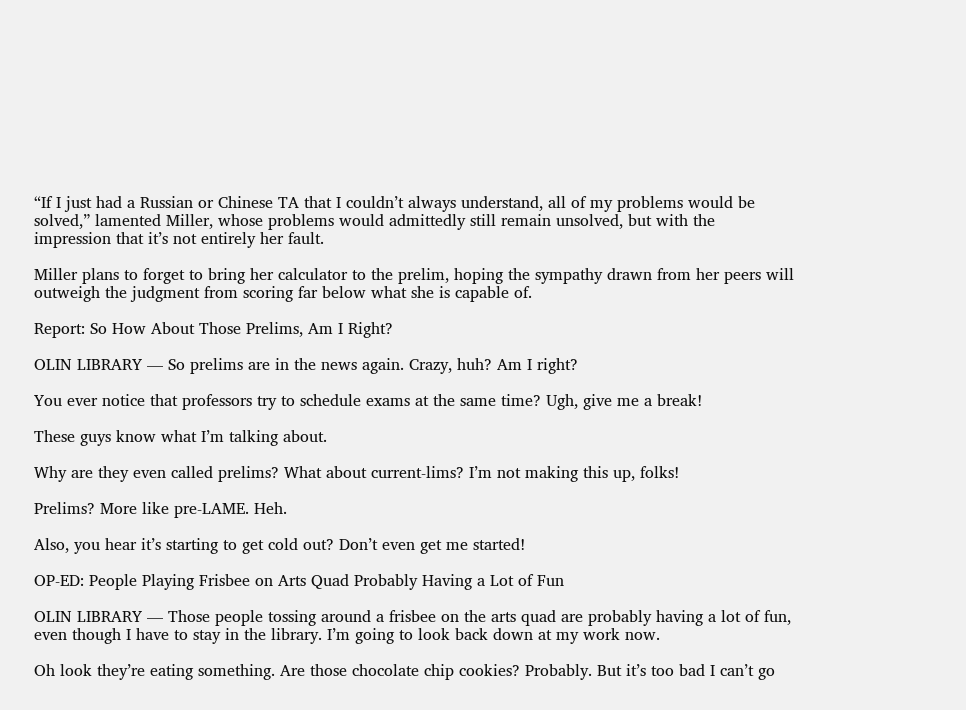“If I just had a Russian or Chinese TA that I couldn’t always understand, all of my problems would be solved,” lamented Miller, whose problems would admittedly still remain unsolved, but with the impression that it’s not entirely her fault.

Miller plans to forget to bring her calculator to the prelim, hoping the sympathy drawn from her peers will outweigh the judgment from scoring far below what she is capable of.

Report: So How About Those Prelims, Am I Right?

OLIN LIBRARY — So prelims are in the news again. Crazy, huh? Am I right?

You ever notice that professors try to schedule exams at the same time? Ugh, give me a break!

These guys know what I’m talking about.

Why are they even called prelims? What about current-lims? I’m not making this up, folks!

Prelims? More like pre-LAME. Heh.

Also, you hear it’s starting to get cold out? Don’t even get me started!

OP-ED: People Playing Frisbee on Arts Quad Probably Having a Lot of Fun

OLIN LIBRARY — Those people tossing around a frisbee on the arts quad are probably having a lot of fun, even though I have to stay in the library. I’m going to look back down at my work now.

Oh look they’re eating something. Are those chocolate chip cookies? Probably. But it’s too bad I can’t go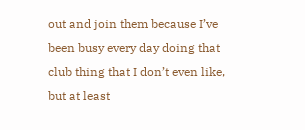out and join them because I’ve been busy every day doing that club thing that I don’t even like, but at least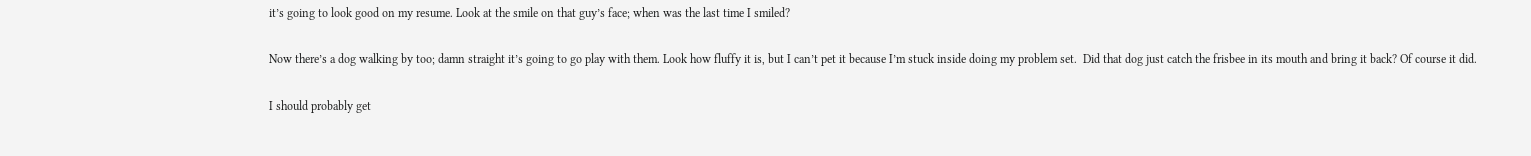it’s going to look good on my resume. Look at the smile on that guy’s face; when was the last time I smiled?

Now there’s a dog walking by too; damn straight it’s going to go play with them. Look how fluffy it is, but I can’t pet it because I’m stuck inside doing my problem set.  Did that dog just catch the frisbee in its mouth and bring it back? Of course it did.

I should probably get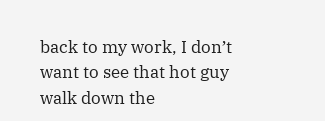back to my work, I don’t want to see that hot guy walk down the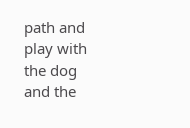path and play with the dog and the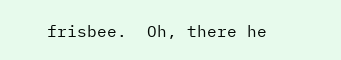frisbee.  Oh, there he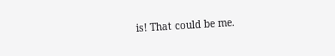is! That could be me.